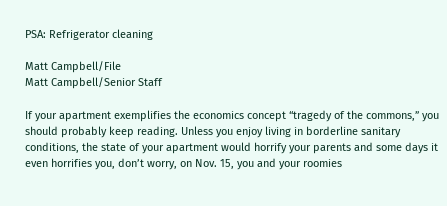PSA: Refrigerator cleaning

Matt Campbell/File
Matt Campbell/Senior Staff

If your apartment exemplifies the economics concept “tragedy of the commons,” you should probably keep reading. Unless you enjoy living in borderline sanitary conditions, the state of your apartment would horrify your parents and some days it even horrifies you, don’t worry, on Nov. 15, you and your roomies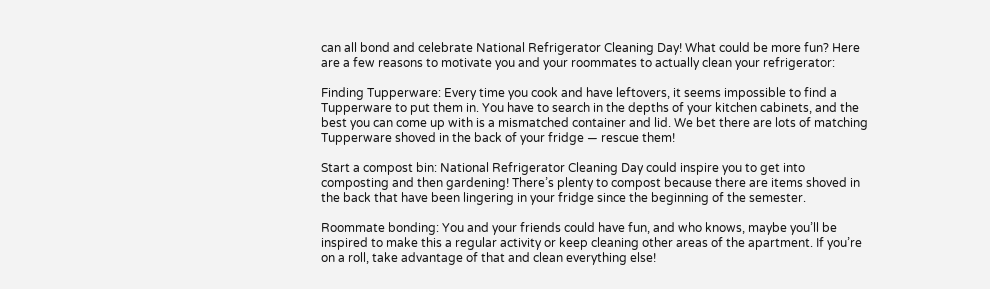can all bond and celebrate National Refrigerator Cleaning Day! What could be more fun? Here are a few reasons to motivate you and your roommates to actually clean your refrigerator:

Finding Tupperware: Every time you cook and have leftovers, it seems impossible to find a Tupperware to put them in. You have to search in the depths of your kitchen cabinets, and the best you can come up with is a mismatched container and lid. We bet there are lots of matching Tupperware shoved in the back of your fridge — rescue them!

Start a compost bin: National Refrigerator Cleaning Day could inspire you to get into composting and then gardening! There’s plenty to compost because there are items shoved in the back that have been lingering in your fridge since the beginning of the semester.

Roommate bonding: You and your friends could have fun, and who knows, maybe you’ll be inspired to make this a regular activity or keep cleaning other areas of the apartment. If you’re on a roll, take advantage of that and clean everything else!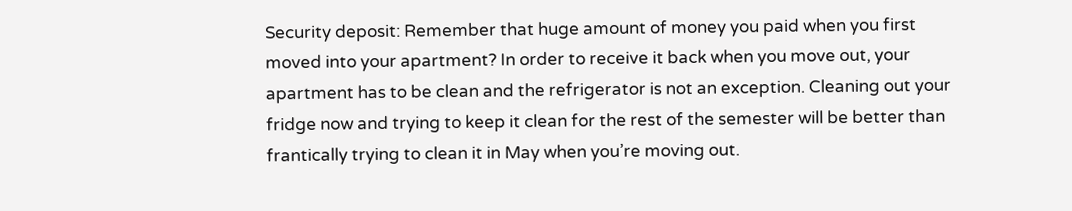Security deposit: Remember that huge amount of money you paid when you first moved into your apartment? In order to receive it back when you move out, your apartment has to be clean and the refrigerator is not an exception. Cleaning out your fridge now and trying to keep it clean for the rest of the semester will be better than frantically trying to clean it in May when you’re moving out.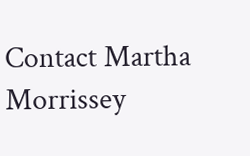Contact Martha Morrissey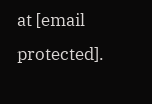at [email protected].